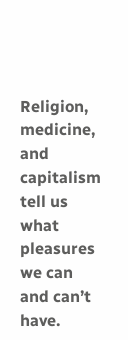Religion, medicine, and capitalism tell us what pleasures we can and can’t have.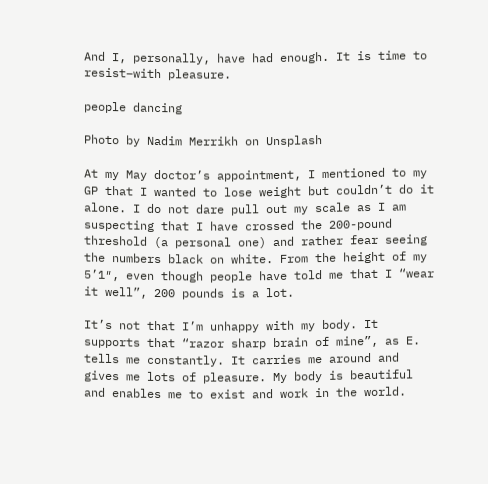And I, personally, have had enough. It is time to resist–with pleasure.

people dancing

Photo by Nadim Merrikh on Unsplash

At my May doctor’s appointment, I mentioned to my GP that I wanted to lose weight but couldn’t do it alone. I do not dare pull out my scale as I am suspecting that I have crossed the 200-pound threshold (a personal one) and rather fear seeing the numbers black on white. From the height of my 5’1″, even though people have told me that I “wear it well”, 200 pounds is a lot.

It’s not that I’m unhappy with my body. It supports that “razor sharp brain of mine”, as E. tells me constantly. It carries me around and gives me lots of pleasure. My body is beautiful and enables me to exist and work in the world.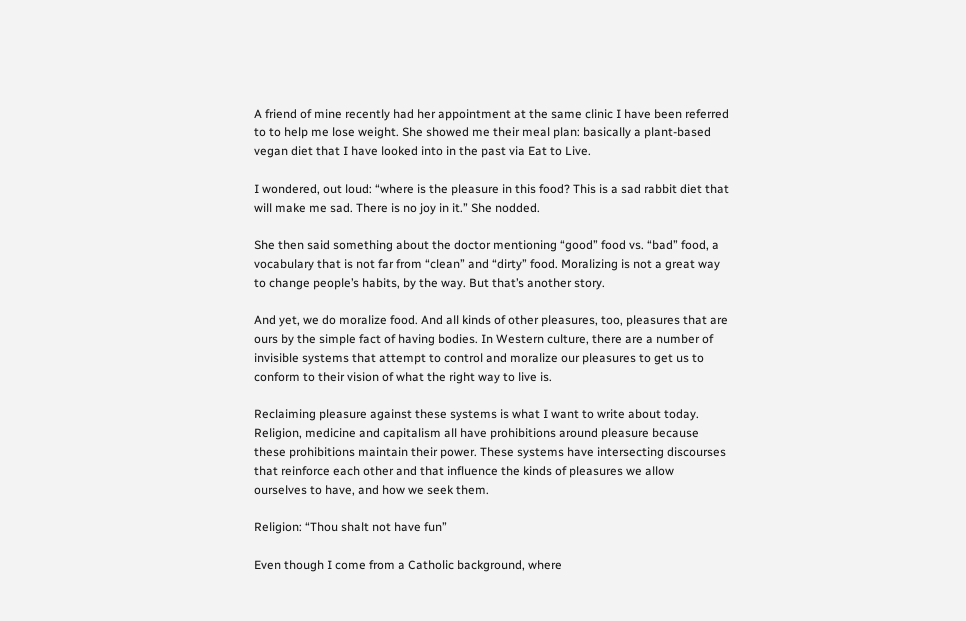A friend of mine recently had her appointment at the same clinic I have been referred to to help me lose weight. She showed me their meal plan: basically a plant-based vegan diet that I have looked into in the past via Eat to Live.

I wondered, out loud: “where is the pleasure in this food? This is a sad rabbit diet that will make me sad. There is no joy in it.” She nodded.

She then said something about the doctor mentioning “good” food vs. “bad” food, a vocabulary that is not far from “clean” and “dirty” food. Moralizing is not a great way to change people’s habits, by the way. But that’s another story.

And yet, we do moralize food. And all kinds of other pleasures, too, pleasures that are ours by the simple fact of having bodies. In Western culture, there are a number of invisible systems that attempt to control and moralize our pleasures to get us to conform to their vision of what the right way to live is.

Reclaiming pleasure against these systems is what I want to write about today. Religion, medicine and capitalism all have prohibitions around pleasure because these prohibitions maintain their power. These systems have intersecting discourses that reinforce each other and that influence the kinds of pleasures we allow ourselves to have, and how we seek them.

Religion: “Thou shalt not have fun”

Even though I come from a Catholic background, where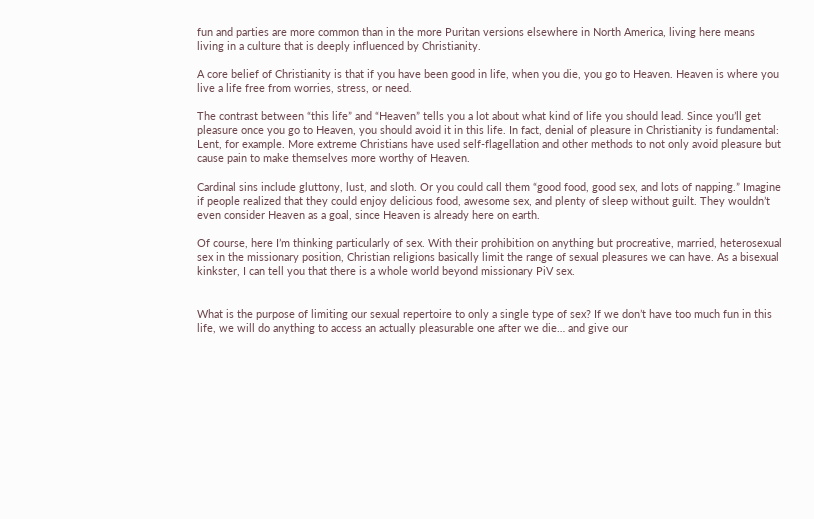fun and parties are more common than in the more Puritan versions elsewhere in North America, living here means living in a culture that is deeply influenced by Christianity.

A core belief of Christianity is that if you have been good in life, when you die, you go to Heaven. Heaven is where you live a life free from worries, stress, or need.

The contrast between “this life” and “Heaven” tells you a lot about what kind of life you should lead. Since you’ll get pleasure once you go to Heaven, you should avoid it in this life. In fact, denial of pleasure in Christianity is fundamental: Lent, for example. More extreme Christians have used self-flagellation and other methods to not only avoid pleasure but cause pain to make themselves more worthy of Heaven.

Cardinal sins include gluttony, lust, and sloth. Or you could call them “good food, good sex, and lots of napping.” Imagine if people realized that they could enjoy delicious food, awesome sex, and plenty of sleep without guilt. They wouldn’t even consider Heaven as a goal, since Heaven is already here on earth.

Of course, here I’m thinking particularly of sex. With their prohibition on anything but procreative, married, heterosexual sex in the missionary position, Christian religions basically limit the range of sexual pleasures we can have. As a bisexual kinkster, I can tell you that there is a whole world beyond missionary PiV sex.


What is the purpose of limiting our sexual repertoire to only a single type of sex? If we don’t have too much fun in this life, we will do anything to access an actually pleasurable one after we die… and give our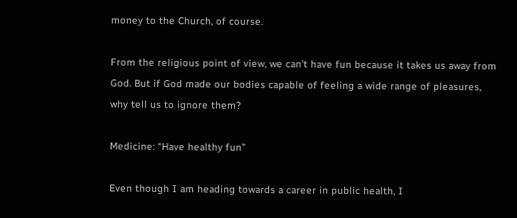money to the Church, of course.

From the religious point of view, we can’t have fun because it takes us away from God. But if God made our bodies capable of feeling a wide range of pleasures, why tell us to ignore them?

Medicine: “Have healthy fun”

Even though I am heading towards a career in public health, I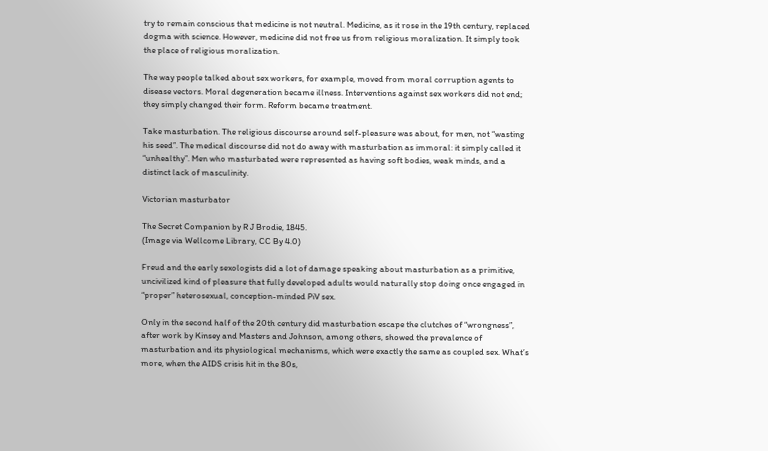try to remain conscious that medicine is not neutral. Medicine, as it rose in the 19th century, replaced dogma with science. However, medicine did not free us from religious moralization. It simply took the place of religious moralization.

The way people talked about sex workers, for example, moved from moral corruption agents to disease vectors. Moral degeneration became illness. Interventions against sex workers did not end; they simply changed their form. Reform became treatment.

Take masturbation. The religious discourse around self-pleasure was about, for men, not “wasting his seed”. The medical discourse did not do away with masturbation as immoral: it simply called it “unhealthy”. Men who masturbated were represented as having soft bodies, weak minds, and a distinct lack of masculinity.

Victorian masturbator

The Secret Companion by R J Brodie, 1845.
(Image via Wellcome Library, CC By 4.0)

Freud and the early sexologists did a lot of damage speaking about masturbation as a primitive, uncivilized kind of pleasure that fully developed adults would naturally stop doing once engaged in “proper” heterosexual, conception-minded PiV sex.

Only in the second half of the 20th century did masturbation escape the clutches of “wrongness”, after work by Kinsey and Masters and Johnson, among others, showed the prevalence of masturbation and its physiological mechanisms, which were exactly the same as coupled sex. What’s more, when the AIDS crisis hit in the 80s,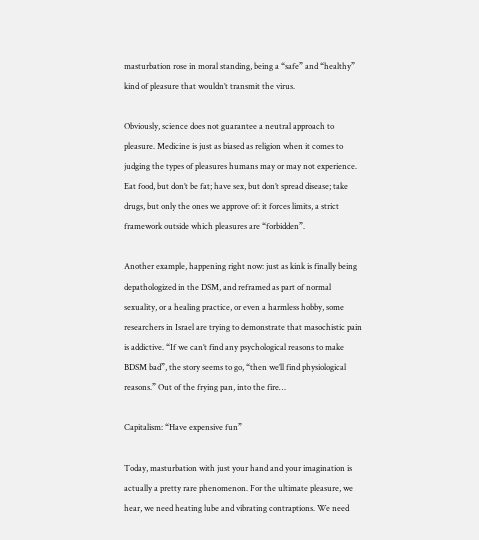masturbation rose in moral standing, being a “safe” and “healthy” kind of pleasure that wouldn’t transmit the virus.

Obviously, science does not guarantee a neutral approach to pleasure. Medicine is just as biased as religion when it comes to judging the types of pleasures humans may or may not experience. Eat food, but don’t be fat; have sex, but don’t spread disease; take drugs, but only the ones we approve of: it forces limits, a strict framework outside which pleasures are “forbidden”.

Another example, happening right now: just as kink is finally being depathologized in the DSM, and reframed as part of normal sexuality, or a healing practice, or even a harmless hobby, some researchers in Israel are trying to demonstrate that masochistic pain is addictive. “If we can’t find any psychological reasons to make BDSM bad”, the story seems to go, “then we’ll find physiological reasons.” Out of the frying pan, into the fire…

Capitalism: “Have expensive fun”

Today, masturbation with just your hand and your imagination is actually a pretty rare phenomenon. For the ultimate pleasure, we hear, we need heating lube and vibrating contraptions. We need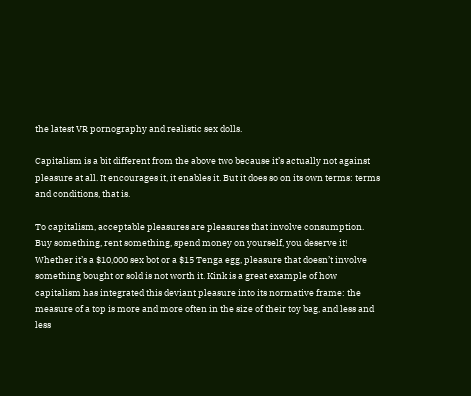the latest VR pornography and realistic sex dolls.

Capitalism is a bit different from the above two because it’s actually not against pleasure at all. It encourages it, it enables it. But it does so on its own terms: terms and conditions, that is.

To capitalism, acceptable pleasures are pleasures that involve consumption. Buy something, rent something, spend money on yourself, you deserve it! Whether it’s a $10,000 sex bot or a $15 Tenga egg, pleasure that doesn’t involve something bought or sold is not worth it. Kink is a great example of how capitalism has integrated this deviant pleasure into its normative frame: the measure of a top is more and more often in the size of their toy bag, and less and less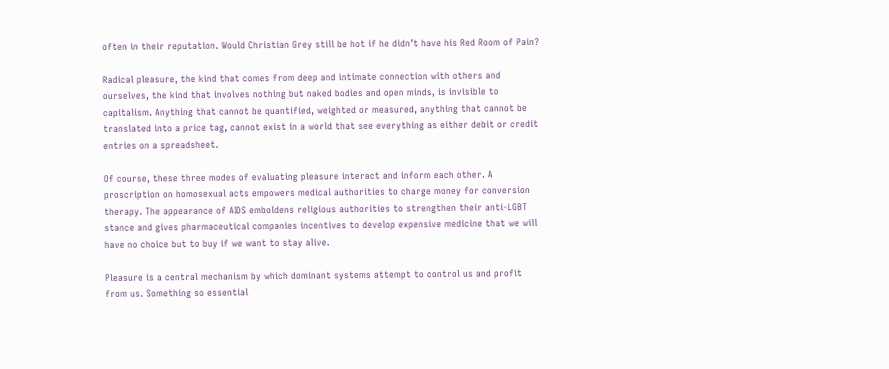often in their reputation. Would Christian Grey still be hot if he didn’t have his Red Room of Pain?

Radical pleasure, the kind that comes from deep and intimate connection with others and ourselves, the kind that involves nothing but naked bodies and open minds, is invisible to capitalism. Anything that cannot be quantified, weighted or measured, anything that cannot be translated into a price tag, cannot exist in a world that see everything as either debit or credit entries on a spreadsheet.

Of course, these three modes of evaluating pleasure interact and inform each other. A proscription on homosexual acts empowers medical authorities to charge money for conversion therapy. The appearance of AIDS emboldens religious authorities to strengthen their anti-LGBT stance and gives pharmaceutical companies incentives to develop expensive medicine that we will have no choice but to buy if we want to stay alive.

Pleasure is a central mechanism by which dominant systems attempt to control us and profit from us. Something so essential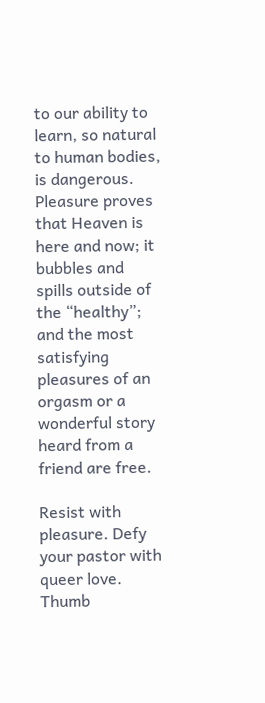to our ability to learn, so natural to human bodies, is dangerous. Pleasure proves that Heaven is here and now; it bubbles and spills outside of the “healthy”; and the most satisfying pleasures of an orgasm or a wonderful story heard from a friend are free.

Resist with pleasure. Defy your pastor with queer love. Thumb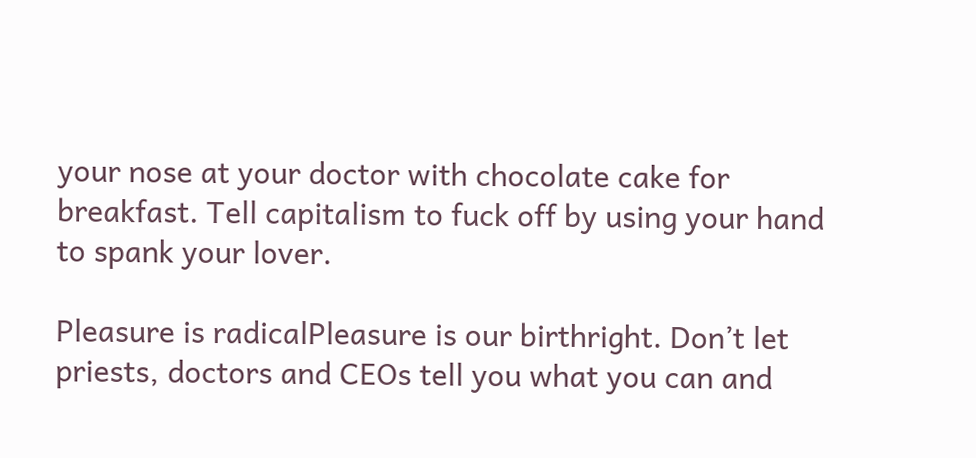your nose at your doctor with chocolate cake for breakfast. Tell capitalism to fuck off by using your hand to spank your lover.

Pleasure is radicalPleasure is our birthright. Don’t let priests, doctors and CEOs tell you what you can and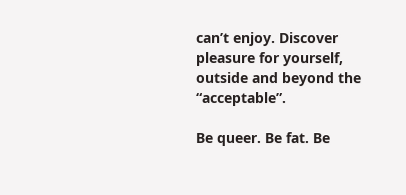can’t enjoy. Discover pleasure for yourself, outside and beyond the “acceptable”.

Be queer. Be fat. Be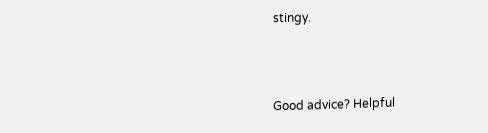stingy.



Good advice? Helpful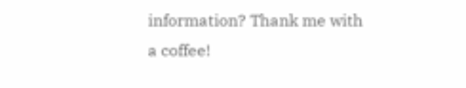information? Thank me with a coffee!